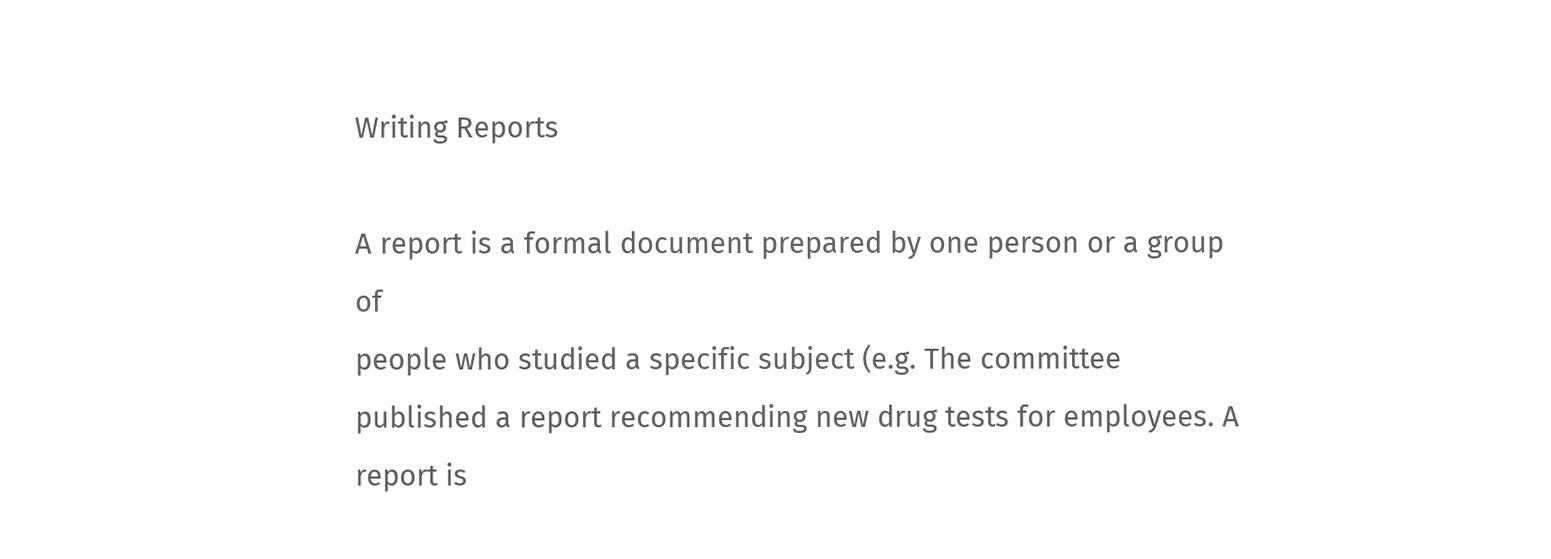Writing Reports

A report is a formal document prepared by one person or a group of
people who studied a specific subject (e.g. The committee published a report recommending new drug tests for employees. A report is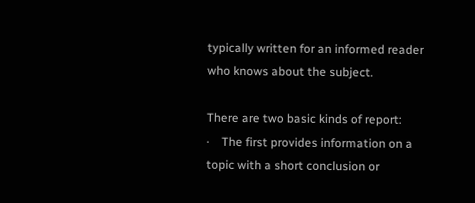typically written for an informed reader who knows about the subject.

There are two basic kinds of report:
·    The first provides information on a topic with a short conclusion or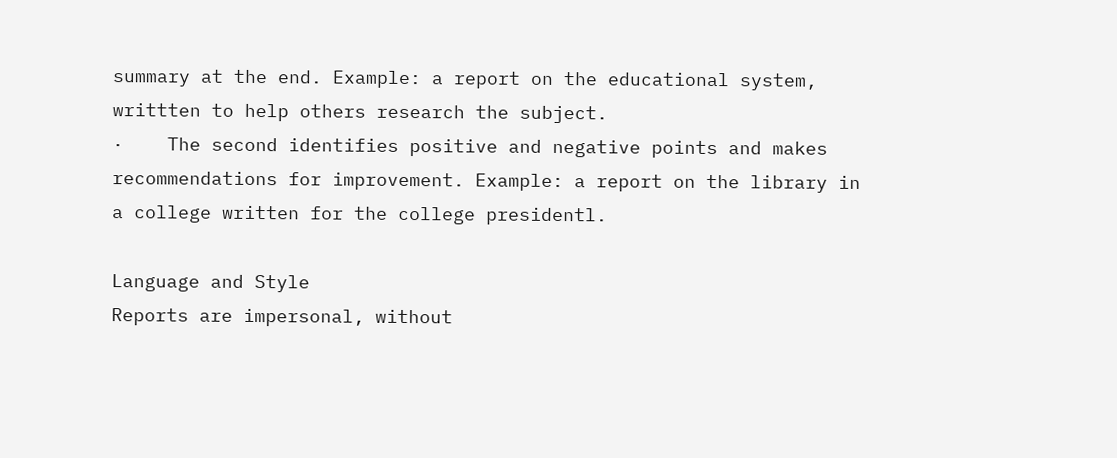summary at the end. Example: a report on the educational system, writtten to help others research the subject.
·    The second identifies positive and negative points and makes recommendations for improvement. Example: a report on the library in a college written for the college presidentl.

Language and Style
Reports are impersonal, without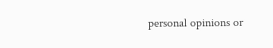personal opinions or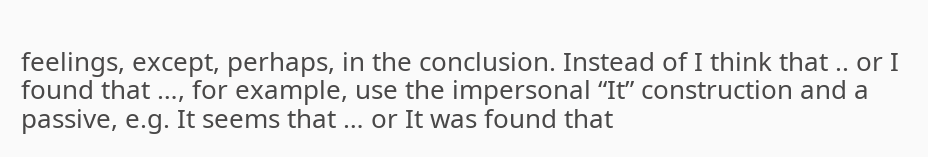feelings, except, perhaps, in the conclusion. Instead of I think that .. or I found that …, for example, use the impersonal “It” construction and a passive, e.g. It seems that … or It was found that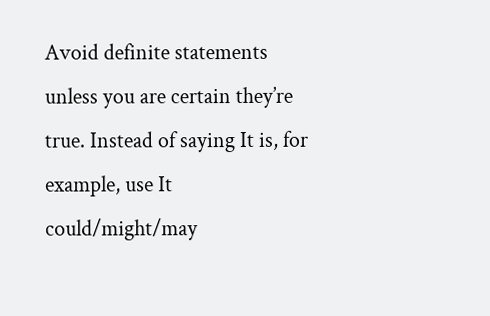Avoid definite statements unless you are certain they’re true. Instead of saying It is, for example, use It could/might/may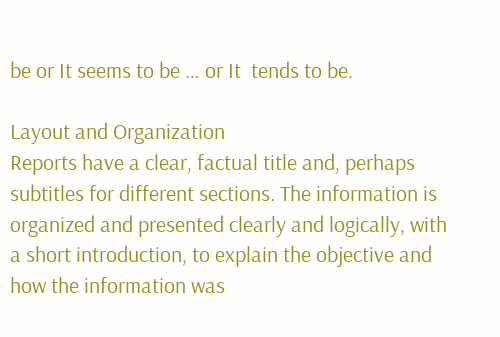be or It seems to be … or It  tends to be.

Layout and Organization
Reports have a clear, factual title and, perhaps subtitles for different sections. The information is organized and presented clearly and logically, with a short introduction, to explain the objective and how the information was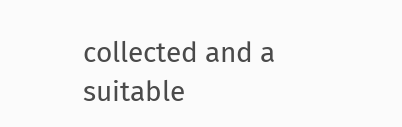collected and a suitable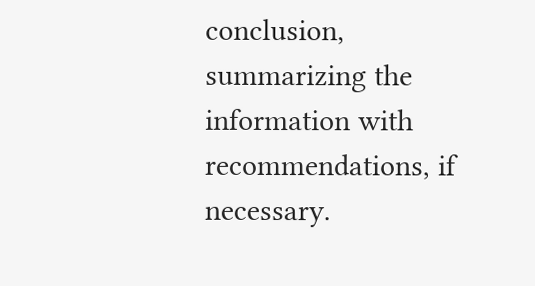conclusion, summarizing the information with recommendations, if necessary.